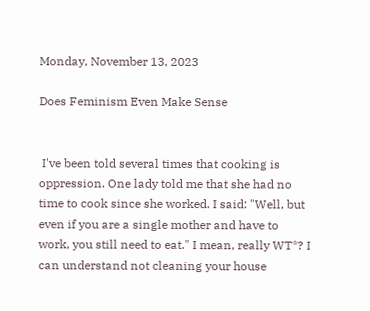Monday, November 13, 2023

Does Feminism Even Make Sense


 I've been told several times that cooking is oppression. One lady told me that she had no time to cook since she worked. I said: "Well, but even if you are a single mother and have to work, you still need to eat." I mean, really WT*? I can understand not cleaning your house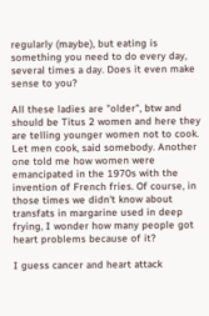regularly (maybe), but eating is something you need to do every day, several times a day. Does it even make sense to you?

All these ladies are "older", btw and should be Titus 2 women and here they are telling younger women not to cook. Let men cook, said somebody. Another one told me how women were emancipated in the 1970s with the invention of French fries. Of course, in those times we didn't know about transfats in margarine used in deep frying, I wonder how many people got heart problems because of it?

I guess cancer and heart attack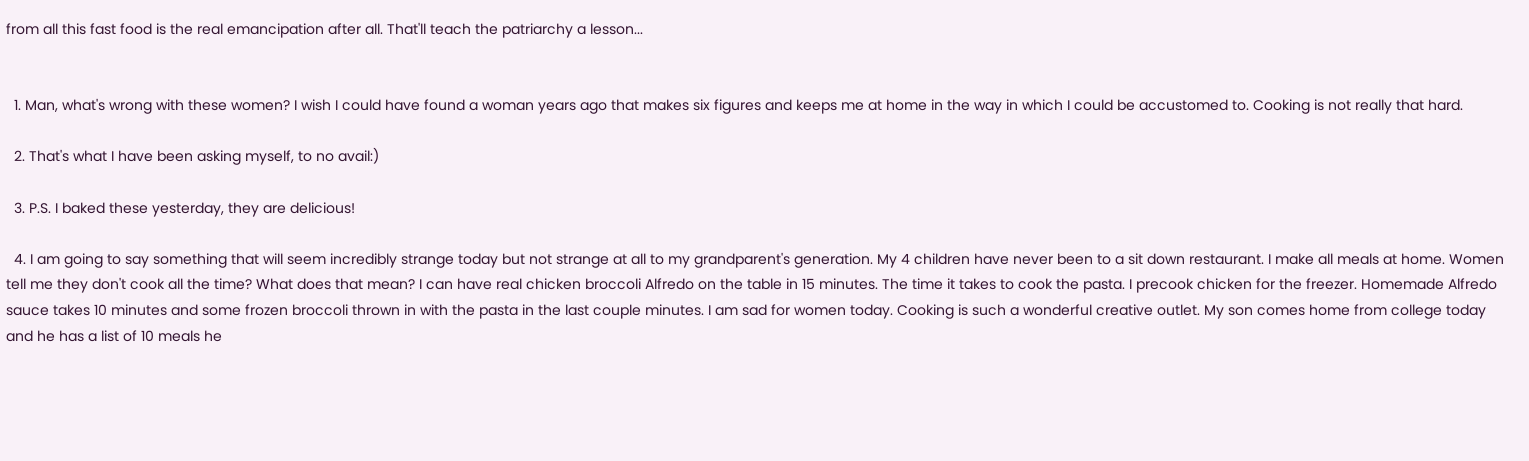from all this fast food is the real emancipation after all. That'll teach the patriarchy a lesson...


  1. Man, what's wrong with these women? I wish I could have found a woman years ago that makes six figures and keeps me at home in the way in which I could be accustomed to. Cooking is not really that hard.

  2. That's what I have been asking myself, to no avail:)

  3. P.S. I baked these yesterday, they are delicious!

  4. I am going to say something that will seem incredibly strange today but not strange at all to my grandparent's generation. My 4 children have never been to a sit down restaurant. I make all meals at home. Women tell me they don't cook all the time? What does that mean? I can have real chicken broccoli Alfredo on the table in 15 minutes. The time it takes to cook the pasta. I precook chicken for the freezer. Homemade Alfredo sauce takes 10 minutes and some frozen broccoli thrown in with the pasta in the last couple minutes. I am sad for women today. Cooking is such a wonderful creative outlet. My son comes home from college today and he has a list of 10 meals he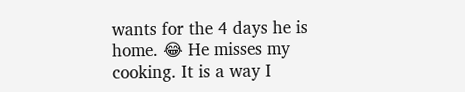wants for the 4 days he is home. 😂 He misses my cooking. It is a way I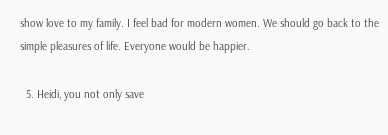show love to my family. I feel bad for modern women. We should go back to the simple pleasures of life. Everyone would be happier.

  5. Heidi, you not only save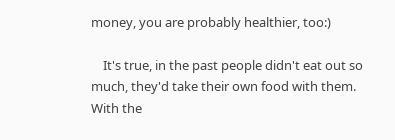money, you are probably healthier, too:)

    It's true, in the past people didn't eat out so much, they'd take their own food with them. With the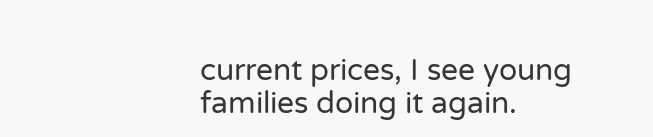current prices, I see young families doing it again.